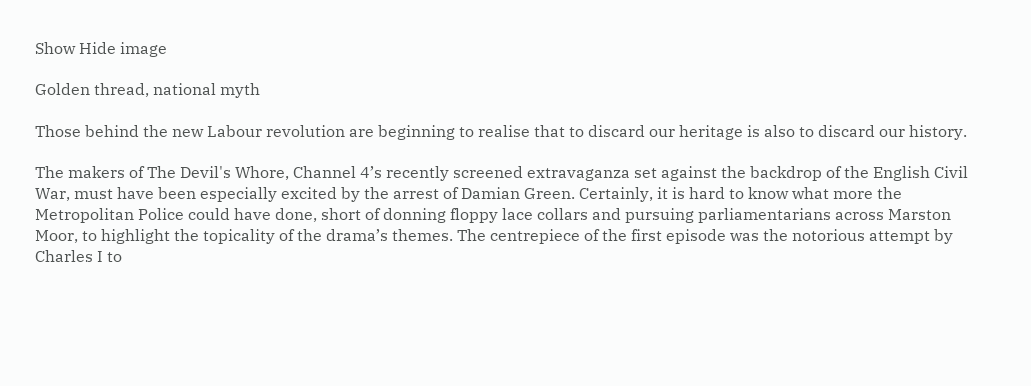Show Hide image

Golden thread, national myth

Those behind the new Labour revolution are beginning to realise that to discard our heritage is also to discard our history.

The makers of The Devil's Whore, Channel 4’s recently screened extravaganza set against the backdrop of the English Civil War, must have been especially excited by the arrest of Damian Green. Certainly, it is hard to know what more the Metropolitan Police could have done, short of donning floppy lace collars and pursuing parliamentarians across Marston Moor, to highlight the topicality of the drama’s themes. The centrepiece of the first episode was the notorious attempt by Charles I to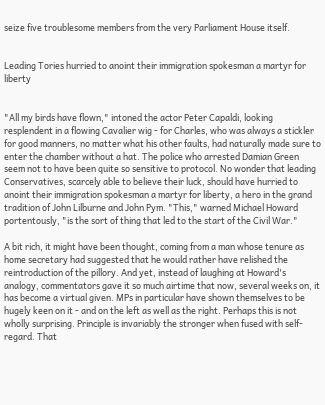seize five troublesome members from the very Parliament House itself.


Leading Tories hurried to anoint their immigration spokesman a martyr for liberty


"All my birds have flown," intoned the actor Peter Capaldi, looking resplendent in a flowing Cavalier wig - for Charles, who was always a stickler for good manners, no matter what his other faults, had naturally made sure to enter the chamber without a hat. The police who arrested Damian Green seem not to have been quite so sensitive to protocol. No wonder that leading Conservatives, scarcely able to believe their luck, should have hurried to anoint their immigration spokesman a martyr for liberty, a hero in the grand tradition of John Lilburne and John Pym. "This," warned Michael Howard portentously, "is the sort of thing that led to the start of the Civil War."

A bit rich, it might have been thought, coming from a man whose tenure as home secretary had suggested that he would rather have relished the reintroduction of the pillory. And yet, instead of laughing at Howard's analogy, commentators gave it so much airtime that now, several weeks on, it has become a virtual given. MPs in particular have shown themselves to be hugely keen on it - and on the left as well as the right. Perhaps this is not wholly surprising. Principle is invariably the stronger when fused with self-regard. That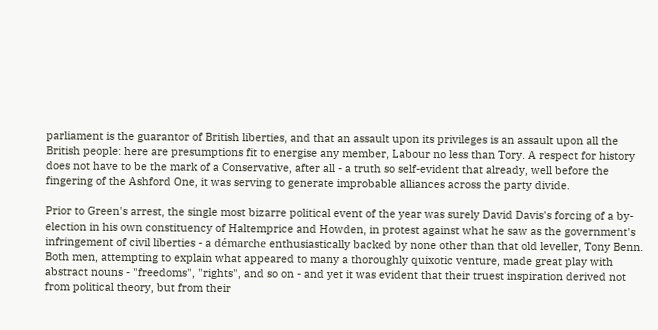parliament is the guarantor of British liberties, and that an assault upon its privileges is an assault upon all the British people: here are presumptions fit to energise any member, Labour no less than Tory. A respect for history does not have to be the mark of a Conservative, after all - a truth so self-evident that already, well before the fingering of the Ashford One, it was serving to generate improbable alliances across the party divide.

Prior to Green's arrest, the single most bizarre political event of the year was surely David Davis's forcing of a by- election in his own constituency of Haltemprice and Howden, in protest against what he saw as the government's infringement of civil liberties - a démarche enthusiastically backed by none other than that old leveller, Tony Benn. Both men, attempting to explain what appeared to many a thoroughly quixotic venture, made great play with abstract nouns - "freedoms", "rights", and so on - and yet it was evident that their truest inspiration derived not from political theory, but from their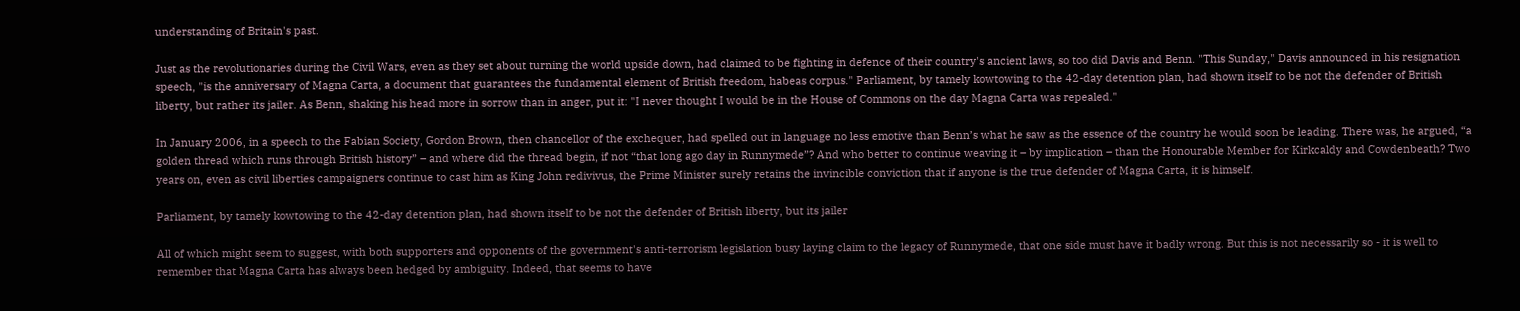understanding of Britain's past.

Just as the revolutionaries during the Civil Wars, even as they set about turning the world upside down, had claimed to be fighting in defence of their country's ancient laws, so too did Davis and Benn. "This Sunday," Davis announced in his resignation speech, "is the anniversary of Magna Carta, a document that guarantees the fundamental element of British freedom, habeas corpus." Parliament, by tamely kowtowing to the 42-day detention plan, had shown itself to be not the defender of British liberty, but rather its jailer. As Benn, shaking his head more in sorrow than in anger, put it: "I never thought I would be in the House of Commons on the day Magna Carta was repealed."

In January 2006, in a speech to the Fabian Society, Gordon Brown, then chancellor of the exchequer, had spelled out in language no less emotive than Benn’s what he saw as the essence of the country he would soon be leading. There was, he argued, “a golden thread which runs through British history” – and where did the thread begin, if not “that long ago day in Runnymede”? And who better to continue weaving it – by implication – than the Honourable Member for Kirkcaldy and Cowdenbeath? Two years on, even as civil liberties campaigners continue to cast him as King John redivivus, the Prime Minister surely retains the invincible conviction that if anyone is the true defender of Magna Carta, it is himself.

Parliament, by tamely kowtowing to the 42-day detention plan, had shown itself to be not the defender of British liberty, but its jailer

All of which might seem to suggest, with both supporters and opponents of the government's anti-terrorism legislation busy laying claim to the legacy of Runnymede, that one side must have it badly wrong. But this is not necessarily so - it is well to remember that Magna Carta has always been hedged by ambiguity. Indeed, that seems to have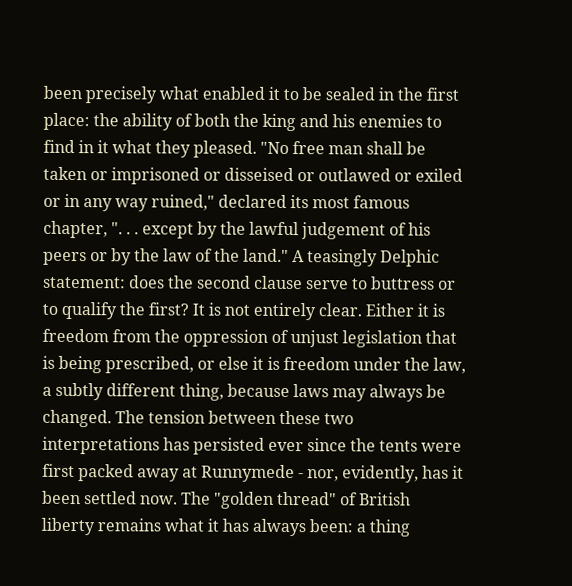been precisely what enabled it to be sealed in the first place: the ability of both the king and his enemies to find in it what they pleased. "No free man shall be taken or imprisoned or disseised or outlawed or exiled or in any way ruined," declared its most famous chapter, ". . . except by the lawful judgement of his peers or by the law of the land." A teasingly Delphic statement: does the second clause serve to buttress or to qualify the first? It is not entirely clear. Either it is freedom from the oppression of unjust legislation that is being prescribed, or else it is freedom under the law, a subtly different thing, because laws may always be changed. The tension between these two interpretations has persisted ever since the tents were first packed away at Runnymede - nor, evidently, has it been settled now. The "golden thread" of British liberty remains what it has always been: a thing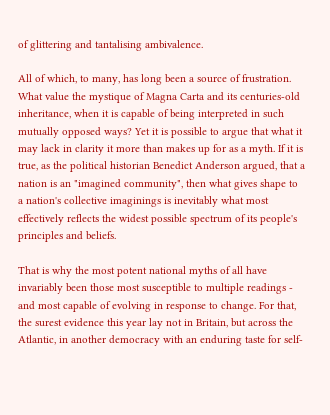of glittering and tantalising ambivalence.

All of which, to many, has long been a source of frustration. What value the mystique of Magna Carta and its centuries-old inheritance, when it is capable of being interpreted in such mutually opposed ways? Yet it is possible to argue that what it may lack in clarity it more than makes up for as a myth. If it is true, as the political historian Benedict Anderson argued, that a nation is an "imagined community", then what gives shape to a nation's collective imaginings is inevitably what most effectively reflects the widest possible spectrum of its people's principles and beliefs.

That is why the most potent national myths of all have invariably been those most susceptible to multiple readings - and most capable of evolving in response to change. For that, the surest evidence this year lay not in Britain, but across the Atlantic, in another democracy with an enduring taste for self-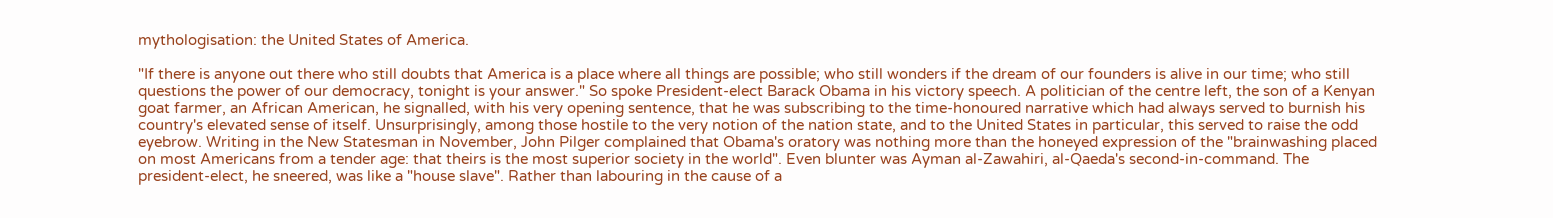mythologisation: the United States of America.

"If there is anyone out there who still doubts that America is a place where all things are possible; who still wonders if the dream of our founders is alive in our time; who still questions the power of our democracy, tonight is your answer." So spoke President-elect Barack Obama in his victory speech. A politician of the centre left, the son of a Kenyan goat farmer, an African American, he signalled, with his very opening sentence, that he was subscribing to the time-honoured narrative which had always served to burnish his country's elevated sense of itself. Unsurprisingly, among those hostile to the very notion of the nation state, and to the United States in particular, this served to raise the odd eyebrow. Writing in the New Statesman in November, John Pilger complained that Obama's oratory was nothing more than the honeyed expression of the "brainwashing placed on most Americans from a tender age: that theirs is the most superior society in the world". Even blunter was Ayman al-Zawahiri, al-Qaeda's second-in-command. The president-elect, he sneered, was like a "house slave". Rather than labouring in the cause of a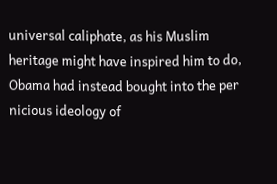universal caliphate, as his Muslim heritage might have inspired him to do, Obama had instead bought into the per nicious ideology of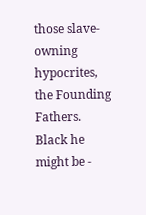those slave-owning hypocrites, the Founding Fathers. Black he might be -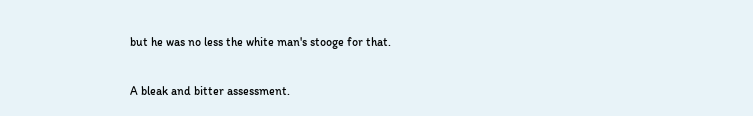but he was no less the white man's stooge for that.

A bleak and bitter assessment.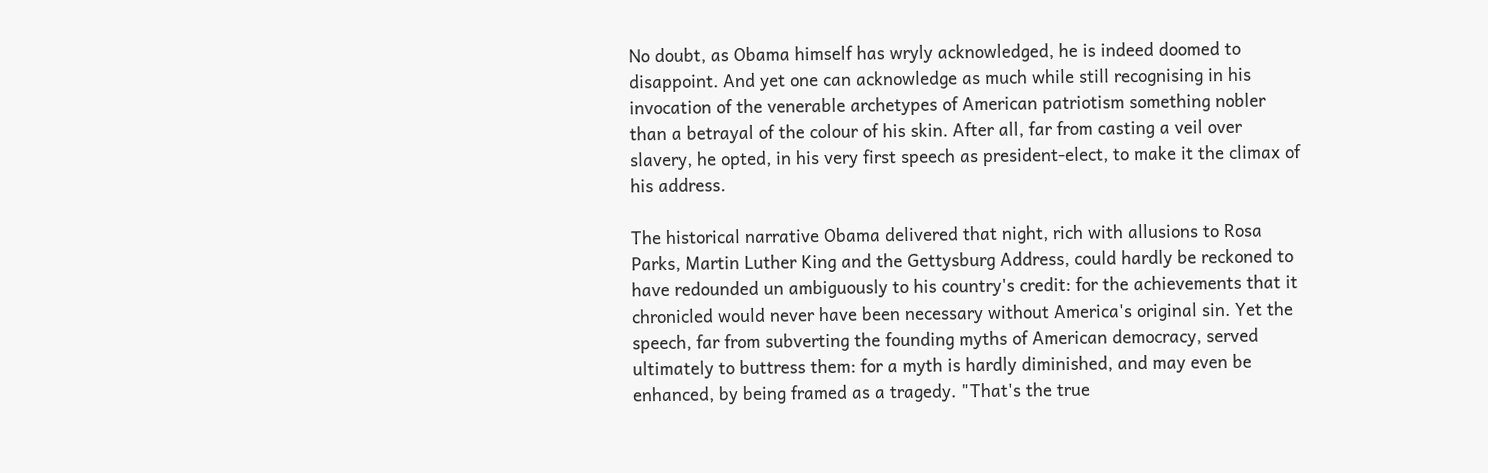No doubt, as Obama himself has wryly acknowledged, he is indeed doomed to disappoint. And yet one can acknowledge as much while still recognising in his invocation of the venerable archetypes of American patriotism something nobler than a betrayal of the colour of his skin. After all, far from casting a veil over slavery, he opted, in his very first speech as president-elect, to make it the climax of his address.

The historical narrative Obama delivered that night, rich with allusions to Rosa Parks, Martin Luther King and the Gettysburg Address, could hardly be reckoned to have redounded un ambiguously to his country's credit: for the achievements that it chronicled would never have been necessary without America's original sin. Yet the speech, far from subverting the founding myths of American democracy, served ultimately to buttress them: for a myth is hardly diminished, and may even be enhanced, by being framed as a tragedy. "That's the true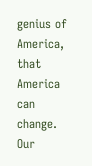genius of America, that America can change. Our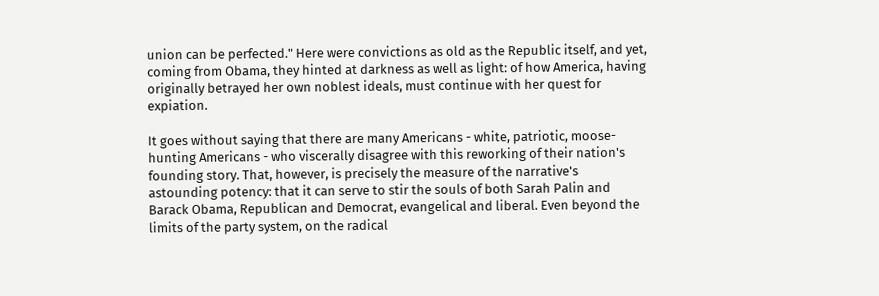union can be perfected." Here were convictions as old as the Republic itself, and yet, coming from Obama, they hinted at darkness as well as light: of how America, having originally betrayed her own noblest ideals, must continue with her quest for expiation.

It goes without saying that there are many Americans - white, patriotic, moose-hunting Americans - who viscerally disagree with this reworking of their nation's founding story. That, however, is precisely the measure of the narrative's astounding potency: that it can serve to stir the souls of both Sarah Palin and Barack Obama, Republican and Democrat, evangelical and liberal. Even beyond the limits of the party system, on the radical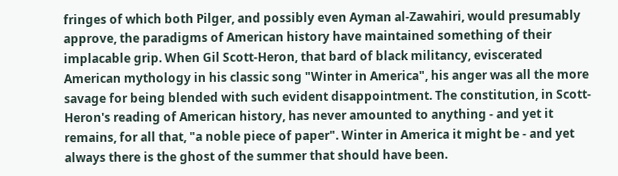fringes of which both Pilger, and possibly even Ayman al-Zawahiri, would presumably approve, the paradigms of American history have maintained something of their implacable grip. When Gil Scott-Heron, that bard of black militancy, eviscerated American mythology in his classic song "Winter in America", his anger was all the more savage for being blended with such evident disappointment. The constitution, in Scott-Heron's reading of American history, has never amounted to anything - and yet it remains, for all that, "a noble piece of paper". Winter in America it might be - and yet always there is the ghost of the summer that should have been.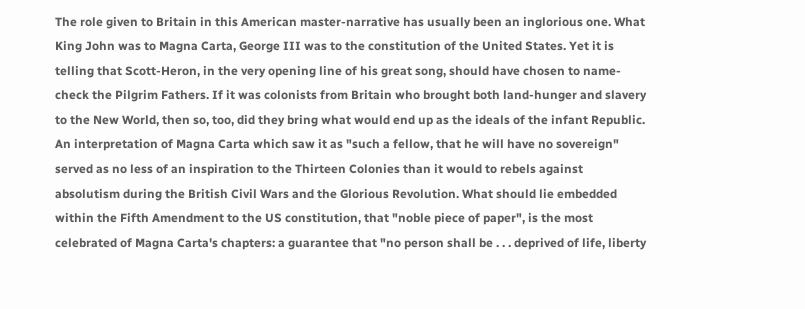The role given to Britain in this American master-narrative has usually been an inglorious one. What King John was to Magna Carta, George III was to the constitution of the United States. Yet it is telling that Scott-Heron, in the very opening line of his great song, should have chosen to name-check the Pilgrim Fathers. If it was colonists from Britain who brought both land-hunger and slavery to the New World, then so, too, did they bring what would end up as the ideals of the infant Republic. An interpretation of Magna Carta which saw it as "such a fellow, that he will have no sovereign" served as no less of an inspiration to the Thirteen Colonies than it would to rebels against absolutism during the British Civil Wars and the Glorious Revolution. What should lie embedded within the Fifth Amendment to the US constitution, that "noble piece of paper", is the most celebrated of Magna Carta's chapters: a guarantee that "no person shall be . . . deprived of life, liberty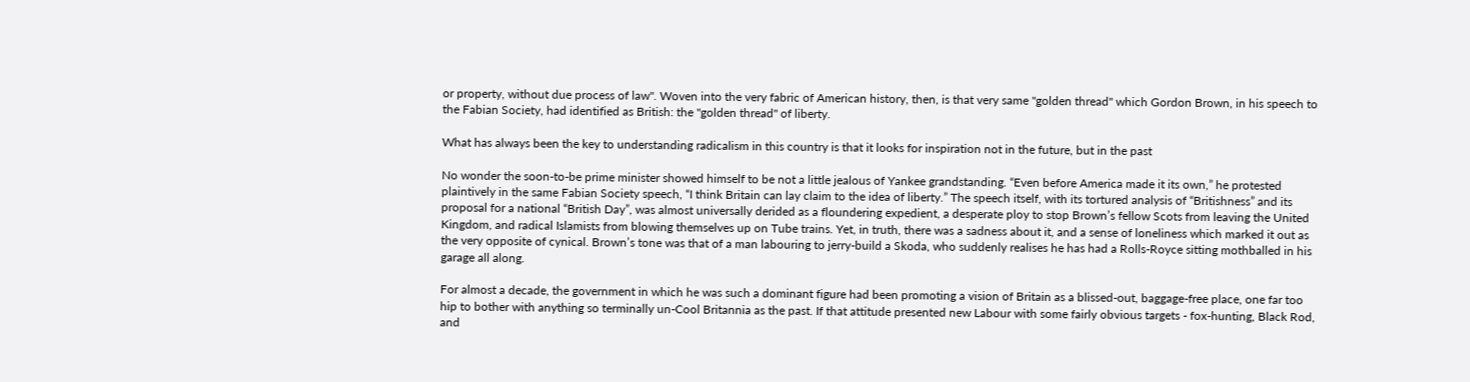or property, without due process of law". Woven into the very fabric of American history, then, is that very same "golden thread" which Gordon Brown, in his speech to the Fabian Society, had identified as British: the "golden thread" of liberty.

What has always been the key to understanding radicalism in this country is that it looks for inspiration not in the future, but in the past

No wonder the soon-to-be prime minister showed himself to be not a little jealous of Yankee grandstanding. “Even before America made it its own,” he protested plaintively in the same Fabian Society speech, “I think Britain can lay claim to the idea of liberty.” The speech itself, with its tortured analysis of “Britishness” and its proposal for a national “British Day”, was almost universally derided as a floundering expedient, a desperate ploy to stop Brown’s fellow Scots from leaving the United Kingdom, and radical Islamists from blowing themselves up on Tube trains. Yet, in truth, there was a sadness about it, and a sense of loneliness which marked it out as the very opposite of cynical. Brown’s tone was that of a man labouring to jerry-build a Skoda, who suddenly realises he has had a Rolls-Royce sitting mothballed in his garage all along.

For almost a decade, the government in which he was such a dominant figure had been promoting a vision of Britain as a blissed-out, baggage-free place, one far too hip to bother with anything so terminally un-Cool Britannia as the past. If that attitude presented new Labour with some fairly obvious targets - fox-hunting, Black Rod, and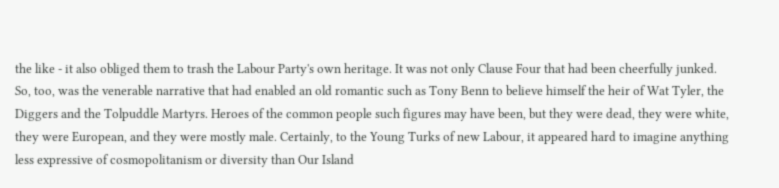the like - it also obliged them to trash the Labour Party's own heritage. It was not only Clause Four that had been cheerfully junked. So, too, was the venerable narrative that had enabled an old romantic such as Tony Benn to believe himself the heir of Wat Tyler, the Diggers and the Tolpuddle Martyrs. Heroes of the common people such figures may have been, but they were dead, they were white, they were European, and they were mostly male. Certainly, to the Young Turks of new Labour, it appeared hard to imagine anything less expressive of cosmopolitanism or diversity than Our Island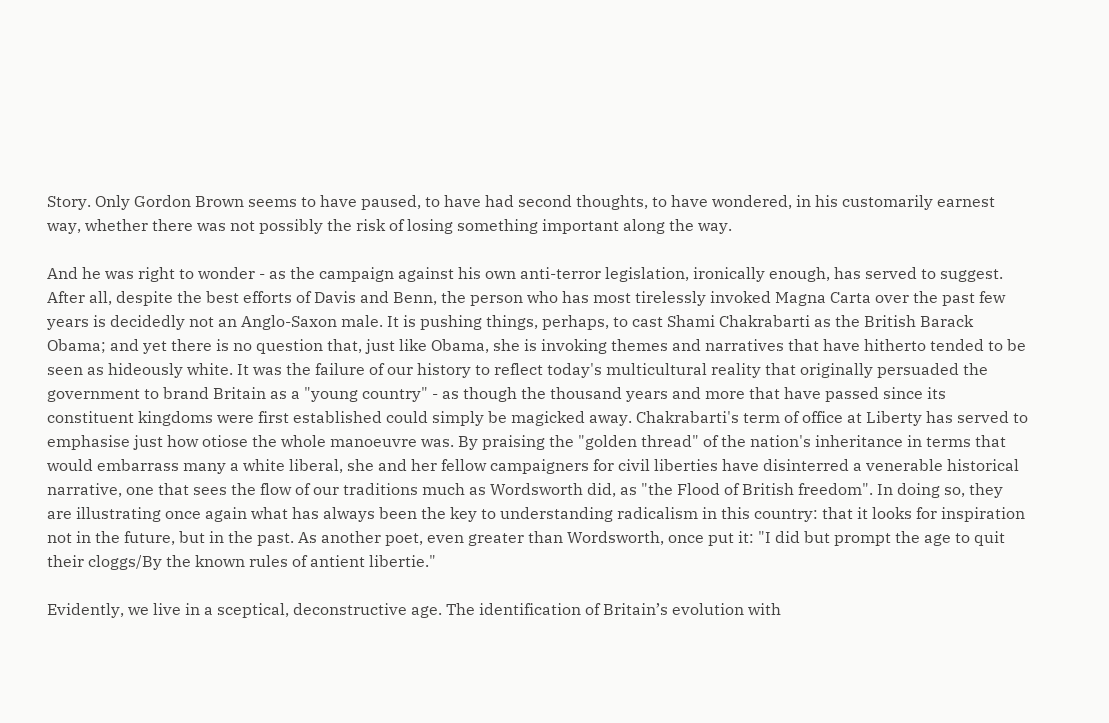Story. Only Gordon Brown seems to have paused, to have had second thoughts, to have wondered, in his customarily earnest way, whether there was not possibly the risk of losing something important along the way.

And he was right to wonder - as the campaign against his own anti-terror legislation, ironically enough, has served to suggest. After all, despite the best efforts of Davis and Benn, the person who has most tirelessly invoked Magna Carta over the past few years is decidedly not an Anglo-Saxon male. It is pushing things, perhaps, to cast Shami Chakrabarti as the British Barack Obama; and yet there is no question that, just like Obama, she is invoking themes and narratives that have hitherto tended to be seen as hideously white. It was the failure of our history to reflect today's multicultural reality that originally persuaded the government to brand Britain as a "young country" - as though the thousand years and more that have passed since its constituent kingdoms were first established could simply be magicked away. Chakrabarti's term of office at Liberty has served to emphasise just how otiose the whole manoeuvre was. By praising the "golden thread" of the nation's inheritance in terms that would embarrass many a white liberal, she and her fellow campaigners for civil liberties have disinterred a venerable historical narrative, one that sees the flow of our traditions much as Wordsworth did, as "the Flood of British freedom". In doing so, they are illustrating once again what has always been the key to understanding radicalism in this country: that it looks for inspiration not in the future, but in the past. As another poet, even greater than Wordsworth, once put it: "I did but prompt the age to quit their cloggs/By the known rules of antient libertie."

Evidently, we live in a sceptical, deconstructive age. The identification of Britain’s evolution with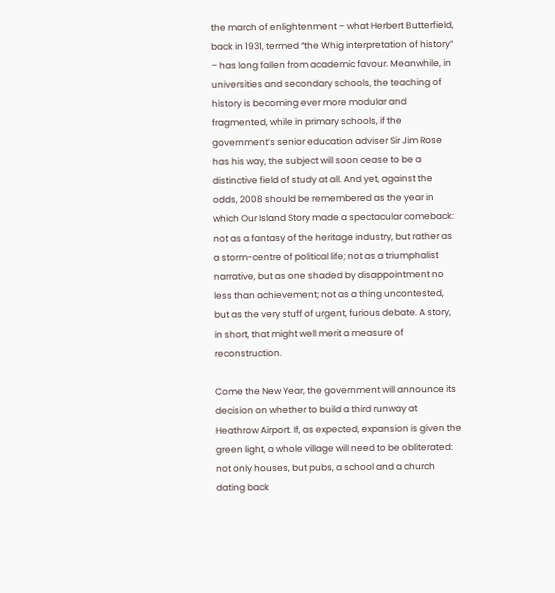the march of enlightenment – what Herbert Butterfield, back in 1931, termed “the Whig interpretation of history” – has long fallen from academic favour. Meanwhile, in universities and secondary schools, the teaching of history is becoming ever more modular and fragmented, while in primary schools, if the government’s senior education adviser Sir Jim Rose has his way, the subject will soon cease to be a distinctive field of study at all. And yet, against the odds, 2008 should be remembered as the year in which Our Island Story made a spectacular comeback: not as a fantasy of the heritage industry, but rather as a storm-centre of political life; not as a triumphalist narrative, but as one shaded by disappointment no less than achievement; not as a thing uncontested, but as the very stuff of urgent, furious debate. A story, in short, that might well merit a measure of reconstruction.

Come the New Year, the government will announce its decision on whether to build a third runway at Heathrow Airport. If, as expected, expansion is given the green light, a whole village will need to be obliterated: not only houses, but pubs, a school and a church dating back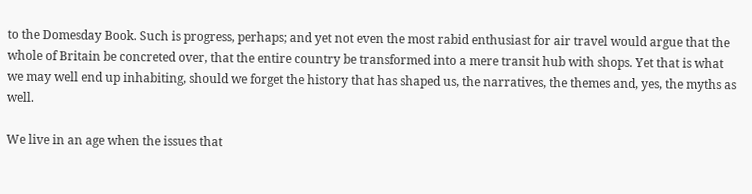to the Domesday Book. Such is progress, perhaps; and yet not even the most rabid enthusiast for air travel would argue that the whole of Britain be concreted over, that the entire country be transformed into a mere transit hub with shops. Yet that is what we may well end up inhabiting, should we forget the history that has shaped us, the narratives, the themes and, yes, the myths as well.

We live in an age when the issues that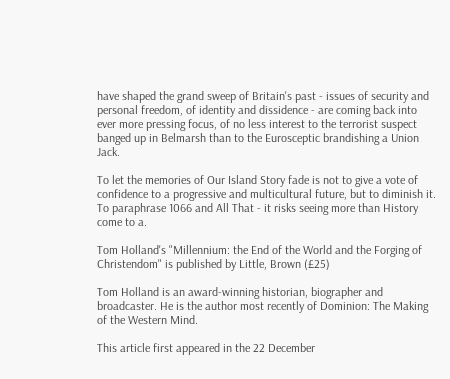have shaped the grand sweep of Britain's past - issues of security and personal freedom, of identity and dissidence - are coming back into ever more pressing focus, of no less interest to the terrorist suspect banged up in Belmarsh than to the Eurosceptic brandishing a Union Jack.

To let the memories of Our Island Story fade is not to give a vote of confidence to a progressive and multicultural future, but to diminish it. To paraphrase 1066 and All That - it risks seeing more than History come to a.

Tom Holland's "Millennium: the End of the World and the Forging of Christendom" is published by Little, Brown (£25)

Tom Holland is an award-winning historian, biographer and broadcaster. He is the author most recently of Dominion: The Making of the Western Mind.

This article first appeared in the 22 December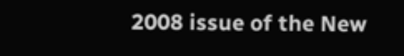2008 issue of the New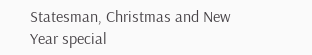Statesman, Christmas and New Year special